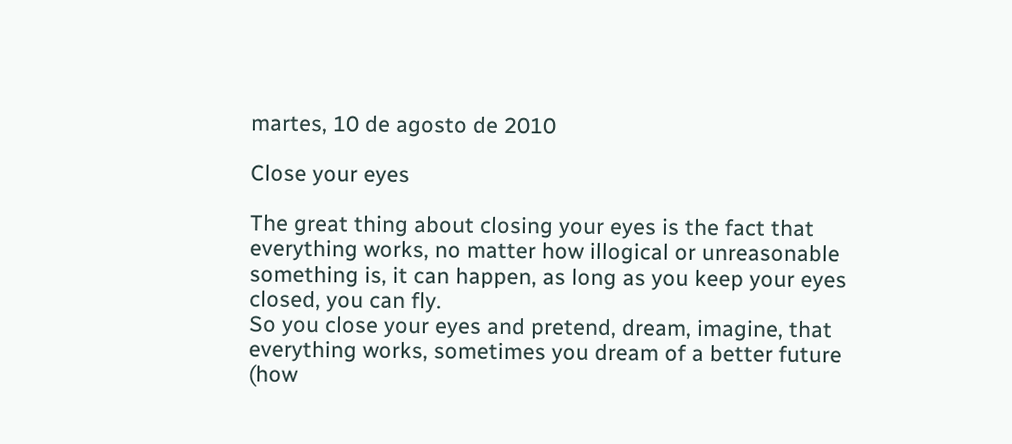martes, 10 de agosto de 2010

Close your eyes

The great thing about closing your eyes is the fact that everything works, no matter how illogical or unreasonable something is, it can happen, as long as you keep your eyes closed, you can fly.
So you close your eyes and pretend, dream, imagine, that everything works, sometimes you dream of a better future (how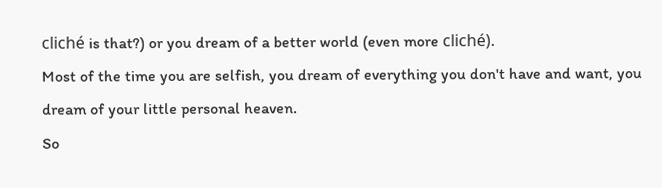cliché is that?) or you dream of a better world (even more cliché).
Most of the time you are selfish, you dream of everything you don't have and want, you dream of your little personal heaven.
So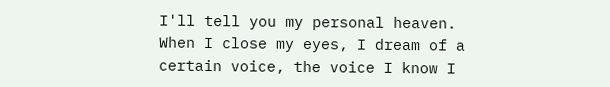I'll tell you my personal heaven.
When I close my eyes, I dream of a certain voice, the voice I know I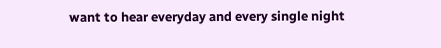want to hear everyday and every single night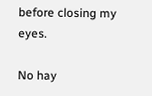before closing my eyes.

No hay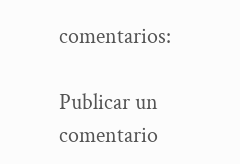comentarios:

Publicar un comentario